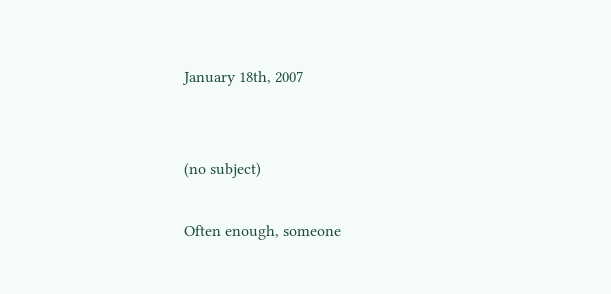January 18th, 2007


(no subject)

Often enough, someone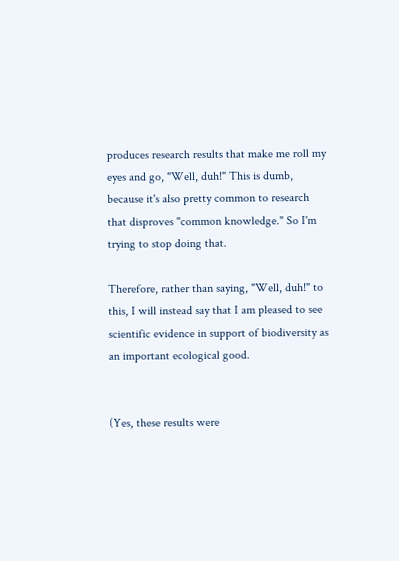produces research results that make me roll my eyes and go, "Well, duh!" This is dumb, because it's also pretty common to research that disproves "common knowledge." So I'm trying to stop doing that.

Therefore, rather than saying, "Well, duh!" to this, I will instead say that I am pleased to see scientific evidence in support of biodiversity as an important ecological good.


(Yes, these results were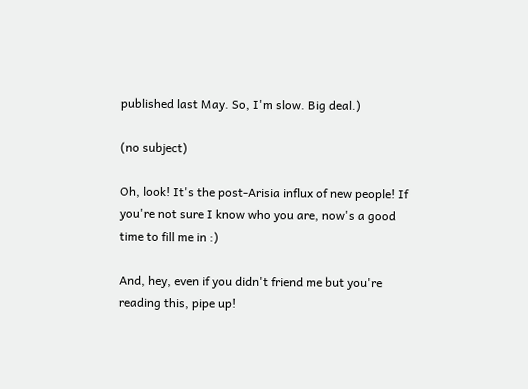published last May. So, I'm slow. Big deal.)

(no subject)

Oh, look! It's the post-Arisia influx of new people! If you're not sure I know who you are, now's a good time to fill me in :)

And, hey, even if you didn't friend me but you're reading this, pipe up!